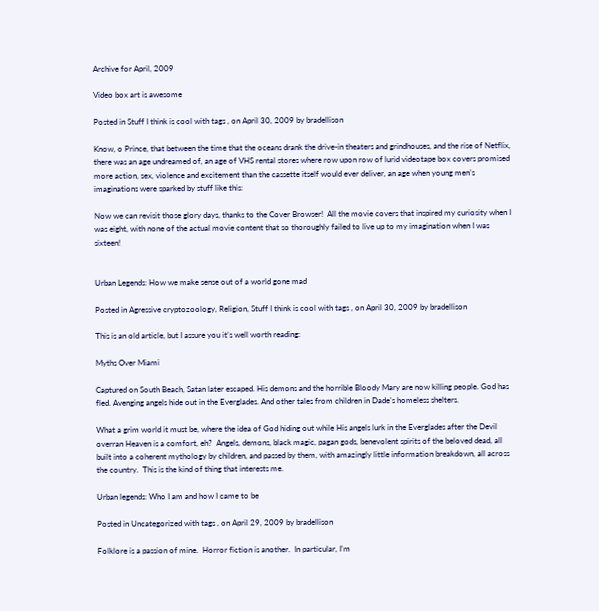Archive for April, 2009

Video box art is awesome

Posted in Stuff I think is cool with tags , on April 30, 2009 by bradellison

Know, o Prince, that between the time that the oceans drank the drive-in theaters and grindhouses, and the rise of Netflix, there was an age undreamed of, an age of VHS rental stores where row upon row of lurid videotape box covers promised more action, sex, violence and excitement than the cassette itself would ever deliver, an age when young men’s imaginations were sparked by stuff like this:

Now we can revisit those glory days, thanks to the Cover Browser!  All the movie covers that inspired my curiosity when I was eight, with none of the actual movie content that so thoroughly failed to live up to my imagination when I was sixteen!


Urban Legends: How we make sense out of a world gone mad

Posted in Agressive cryptozoology, Religion, Stuff I think is cool with tags , on April 30, 2009 by bradellison

This is an old article, but I assure you it’s well worth reading:

Myths Over Miami

Captured on South Beach, Satan later escaped. His demons and the horrible Bloody Mary are now killing people. God has fled. Avenging angels hide out in the Everglades. And other tales from children in Dade’s homeless shelters.

What a grim world it must be, where the idea of God hiding out while His angels lurk in the Everglades after the Devil overran Heaven is a comfort, eh?  Angels, demons, black magic, pagan gods, benevolent spirits of the beloved dead, all built into a coherent mythology by children, and passed by them, with amazingly little information breakdown, all across the country.  This is the kind of thing that interests me.

Urban legends: Who I am and how I came to be

Posted in Uncategorized with tags , on April 29, 2009 by bradellison

Folklore is a passion of mine.  Horror fiction is another.  In particular, I’m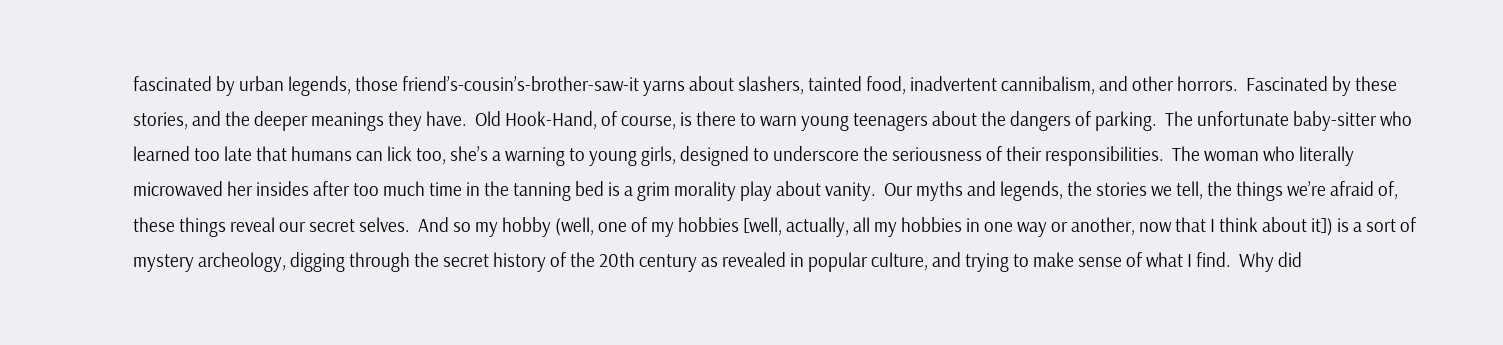fascinated by urban legends, those friend’s-cousin’s-brother-saw-it yarns about slashers, tainted food, inadvertent cannibalism, and other horrors.  Fascinated by these stories, and the deeper meanings they have.  Old Hook-Hand, of course, is there to warn young teenagers about the dangers of parking.  The unfortunate baby-sitter who learned too late that humans can lick too, she’s a warning to young girls, designed to underscore the seriousness of their responsibilities.  The woman who literally microwaved her insides after too much time in the tanning bed is a grim morality play about vanity.  Our myths and legends, the stories we tell, the things we’re afraid of, these things reveal our secret selves.  And so my hobby (well, one of my hobbies [well, actually, all my hobbies in one way or another, now that I think about it]) is a sort of mystery archeology, digging through the secret history of the 20th century as revealed in popular culture, and trying to make sense of what I find.  Why did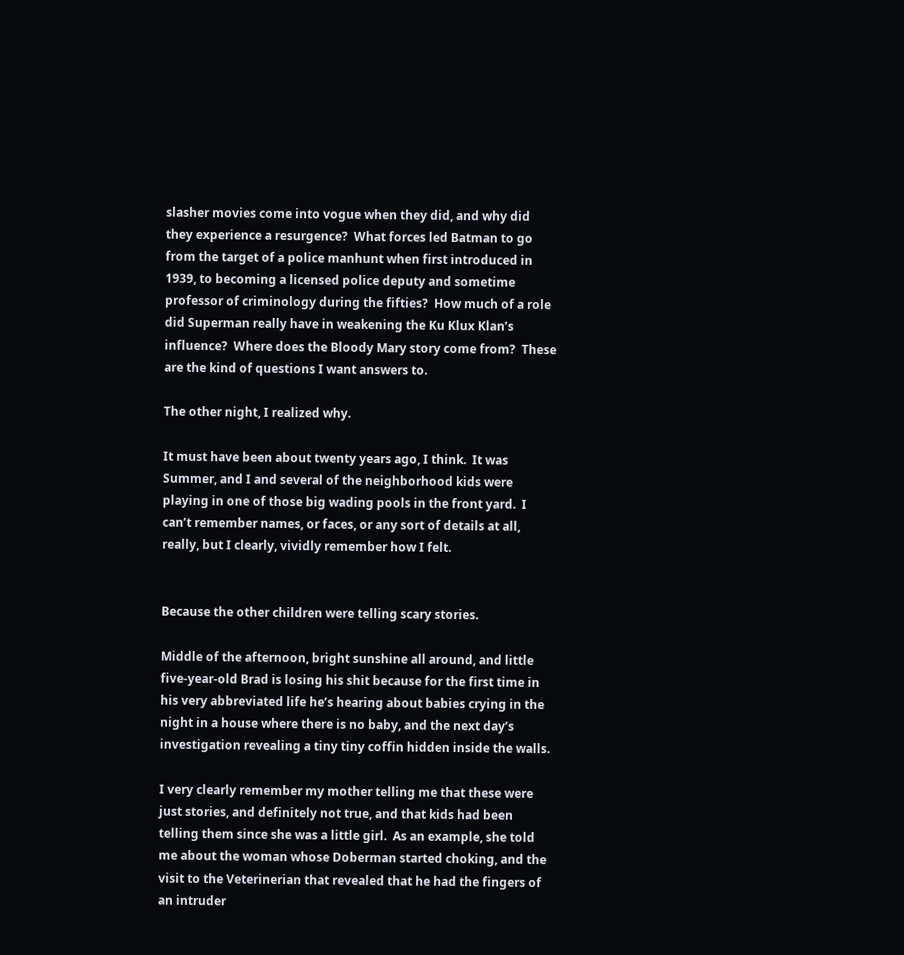slasher movies come into vogue when they did, and why did they experience a resurgence?  What forces led Batman to go from the target of a police manhunt when first introduced in 1939, to becoming a licensed police deputy and sometime professor of criminology during the fifties?  How much of a role did Superman really have in weakening the Ku Klux Klan’s influence?  Where does the Bloody Mary story come from?  These are the kind of questions I want answers to.

The other night, I realized why.

It must have been about twenty years ago, I think.  It was Summer, and I and several of the neighborhood kids were playing in one of those big wading pools in the front yard.  I can’t remember names, or faces, or any sort of details at all, really, but I clearly, vividly remember how I felt.


Because the other children were telling scary stories.

Middle of the afternoon, bright sunshine all around, and little five-year-old Brad is losing his shit because for the first time in his very abbreviated life he’s hearing about babies crying in the night in a house where there is no baby, and the next day’s investigation revealing a tiny tiny coffin hidden inside the walls.

I very clearly remember my mother telling me that these were just stories, and definitely not true, and that kids had been telling them since she was a little girl.  As an example, she told me about the woman whose Doberman started choking, and the visit to the Veterinerian that revealed that he had the fingers of an intruder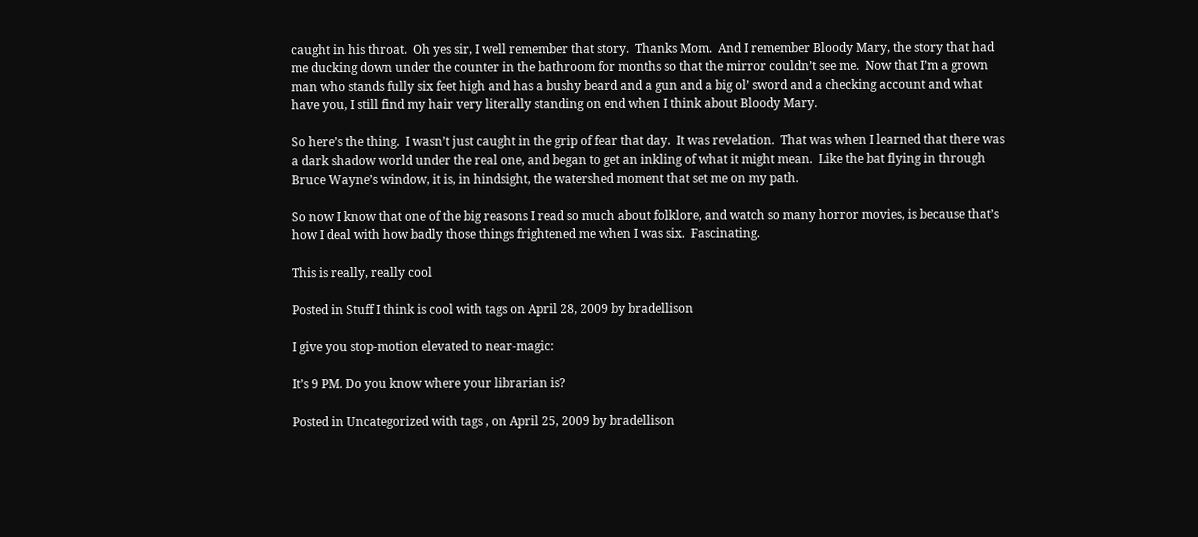caught in his throat.  Oh yes sir, I well remember that story.  Thanks Mom.  And I remember Bloody Mary, the story that had me ducking down under the counter in the bathroom for months so that the mirror couldn’t see me.  Now that I’m a grown man who stands fully six feet high and has a bushy beard and a gun and a big ol’ sword and a checking account and what have you, I still find my hair very literally standing on end when I think about Bloody Mary.

So here’s the thing.  I wasn’t just caught in the grip of fear that day.  It was revelation.  That was when I learned that there was a dark shadow world under the real one, and began to get an inkling of what it might mean.  Like the bat flying in through Bruce Wayne’s window, it is, in hindsight, the watershed moment that set me on my path.

So now I know that one of the big reasons I read so much about folklore, and watch so many horror movies, is because that’s how I deal with how badly those things frightened me when I was six.  Fascinating.

This is really, really cool

Posted in Stuff I think is cool with tags on April 28, 2009 by bradellison

I give you stop-motion elevated to near-magic:

It’s 9 PM. Do you know where your librarian is?

Posted in Uncategorized with tags , on April 25, 2009 by bradellison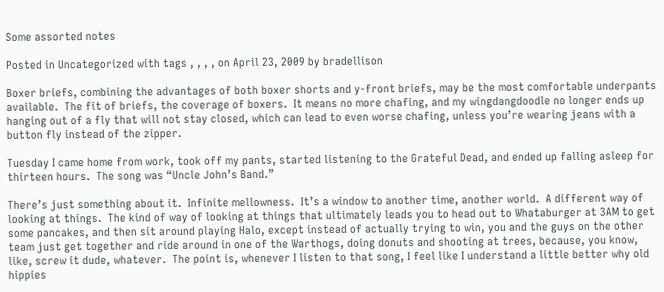Some assorted notes

Posted in Uncategorized with tags , , , , on April 23, 2009 by bradellison

Boxer briefs, combining the advantages of both boxer shorts and y-front briefs, may be the most comfortable underpants available.  The fit of briefs, the coverage of boxers.  It means no more chafing, and my wingdangdoodle no longer ends up hanging out of a fly that will not stay closed, which can lead to even worse chafing, unless you’re wearing jeans with a button fly instead of the zipper.

Tuesday I came home from work, took off my pants, started listening to the Grateful Dead, and ended up falling asleep for thirteen hours.  The song was “Uncle John’s Band.”

There’s just something about it.  Infinite mellowness.  It’s a window to another time, another world.  A different way of looking at things.  The kind of way of looking at things that ultimately leads you to head out to Whataburger at 3AM to get some pancakes, and then sit around playing Halo, except instead of actually trying to win, you and the guys on the other team just get together and ride around in one of the Warthogs, doing donuts and shooting at trees, because, you know, like, screw it dude, whatever.  The point is, whenever I listen to that song, I feel like I understand a little better why old hippies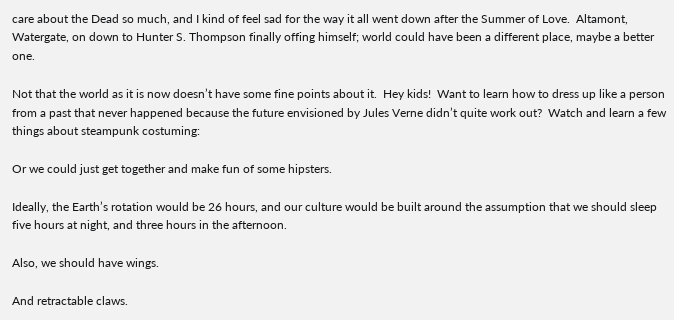care about the Dead so much, and I kind of feel sad for the way it all went down after the Summer of Love.  Altamont, Watergate, on down to Hunter S. Thompson finally offing himself; world could have been a different place, maybe a better one.

Not that the world as it is now doesn’t have some fine points about it.  Hey kids!  Want to learn how to dress up like a person from a past that never happened because the future envisioned by Jules Verne didn’t quite work out?  Watch and learn a few things about steampunk costuming:

Or we could just get together and make fun of some hipsters.

Ideally, the Earth’s rotation would be 26 hours, and our culture would be built around the assumption that we should sleep five hours at night, and three hours in the afternoon.

Also, we should have wings.

And retractable claws.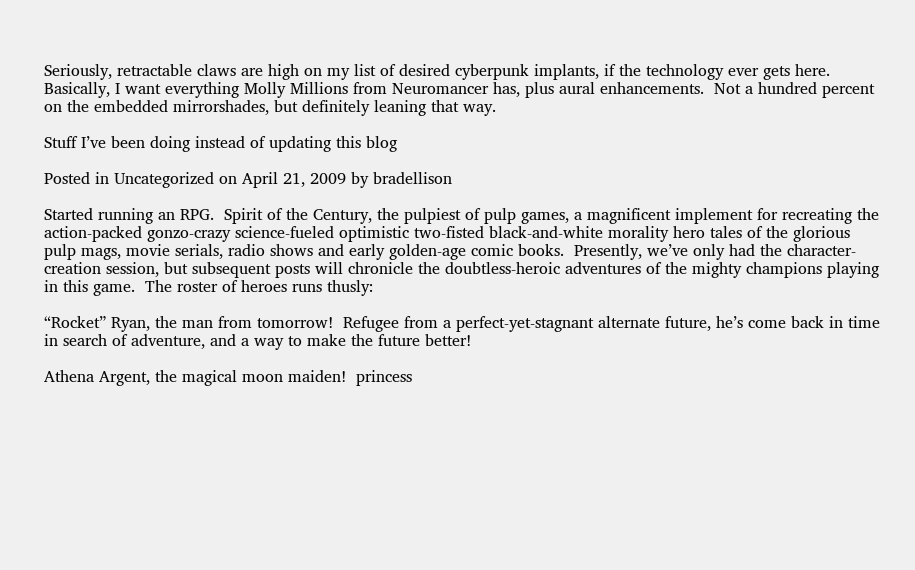Seriously, retractable claws are high on my list of desired cyberpunk implants, if the technology ever gets here.  Basically, I want everything Molly Millions from Neuromancer has, plus aural enhancements.  Not a hundred percent on the embedded mirrorshades, but definitely leaning that way.

Stuff I’ve been doing instead of updating this blog

Posted in Uncategorized on April 21, 2009 by bradellison

Started running an RPG.  Spirit of the Century, the pulpiest of pulp games, a magnificent implement for recreating the action-packed gonzo-crazy science-fueled optimistic two-fisted black-and-white morality hero tales of the glorious pulp mags, movie serials, radio shows and early golden-age comic books.  Presently, we’ve only had the character-creation session, but subsequent posts will chronicle the doubtless-heroic adventures of the mighty champions playing in this game.  The roster of heroes runs thusly:

“Rocket” Ryan, the man from tomorrow!  Refugee from a perfect-yet-stagnant alternate future, he’s come back in time in search of adventure, and a way to make the future better!

Athena Argent, the magical moon maiden!  princess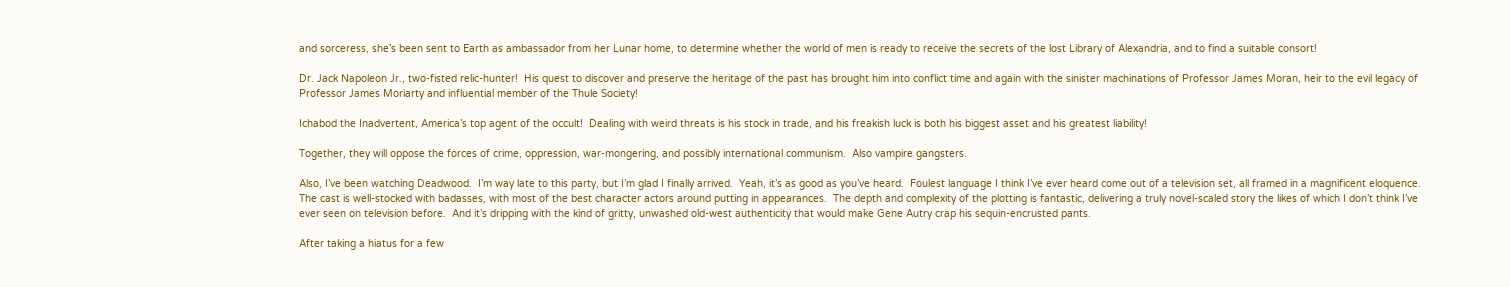and sorceress, she’s been sent to Earth as ambassador from her Lunar home, to determine whether the world of men is ready to receive the secrets of the lost Library of Alexandria, and to find a suitable consort!

Dr. Jack Napoleon Jr., two-fisted relic-hunter!  His quest to discover and preserve the heritage of the past has brought him into conflict time and again with the sinister machinations of Professor James Moran, heir to the evil legacy of Professor James Moriarty and influential member of the Thule Society!

Ichabod the Inadvertent, America’s top agent of the occult!  Dealing with weird threats is his stock in trade, and his freakish luck is both his biggest asset and his greatest liability!

Together, they will oppose the forces of crime, oppression, war-mongering, and possibly international communism.  Also vampire gangsters.

Also, I’ve been watching Deadwood.  I’m way late to this party, but I’m glad I finally arrived.  Yeah, it’s as good as you’ve heard.  Foulest language I think I’ve ever heard come out of a television set, all framed in a magnificent eloquence.  The cast is well-stocked with badasses, with most of the best character actors around putting in appearances.  The depth and complexity of the plotting is fantastic, delivering a truly novel-scaled story the likes of which I don’t think I’ve ever seen on television before.  And it’s dripping with the kind of gritty, unwashed old-west authenticity that would make Gene Autry crap his sequin-encrusted pants.

After taking a hiatus for a few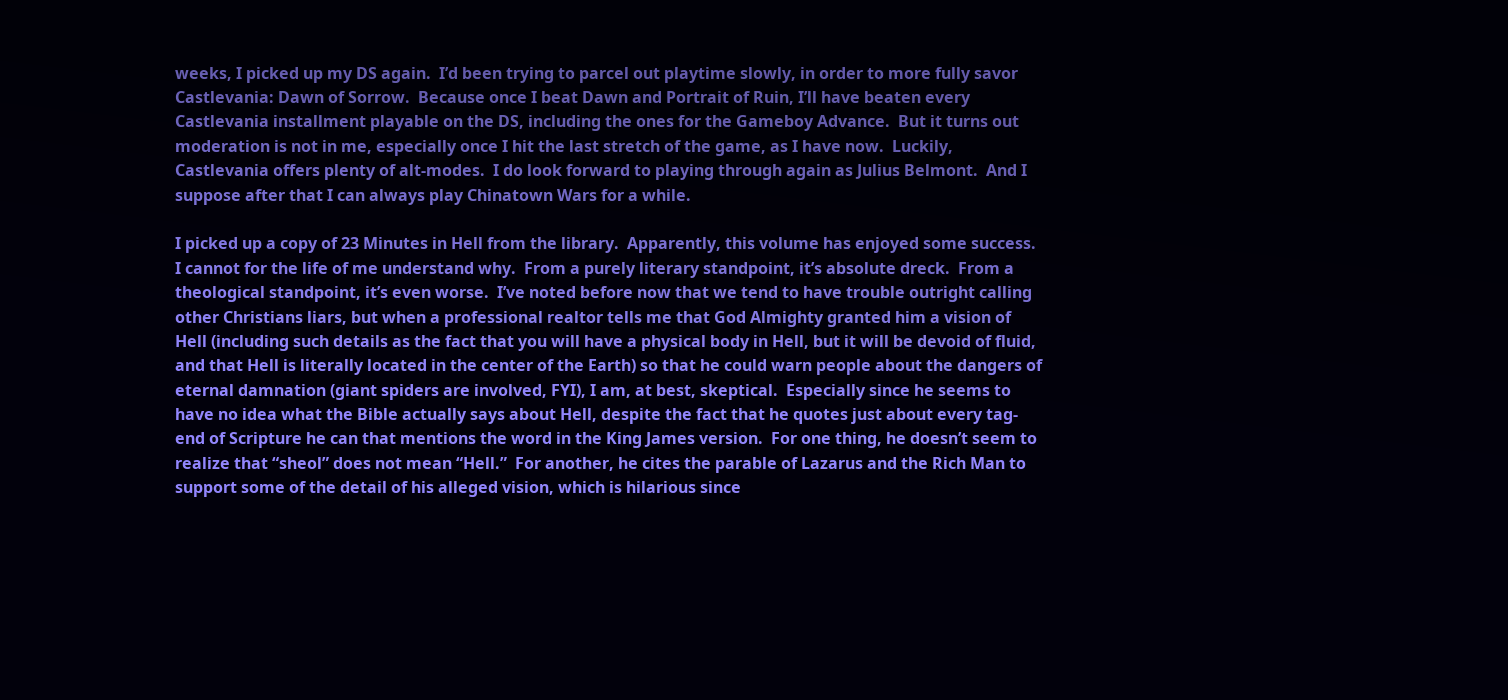weeks, I picked up my DS again.  I’d been trying to parcel out playtime slowly, in order to more fully savor Castlevania: Dawn of Sorrow.  Because once I beat Dawn and Portrait of Ruin, I’ll have beaten every Castlevania installment playable on the DS, including the ones for the Gameboy Advance.  But it turns out moderation is not in me, especially once I hit the last stretch of the game, as I have now.  Luckily, Castlevania offers plenty of alt-modes.  I do look forward to playing through again as Julius Belmont.  And I suppose after that I can always play Chinatown Wars for a while.

I picked up a copy of 23 Minutes in Hell from the library.  Apparently, this volume has enjoyed some success.  I cannot for the life of me understand why.  From a purely literary standpoint, it’s absolute dreck.  From a theological standpoint, it’s even worse.  I’ve noted before now that we tend to have trouble outright calling other Christians liars, but when a professional realtor tells me that God Almighty granted him a vision of Hell (including such details as the fact that you will have a physical body in Hell, but it will be devoid of fluid, and that Hell is literally located in the center of the Earth) so that he could warn people about the dangers of eternal damnation (giant spiders are involved, FYI), I am, at best, skeptical.  Especially since he seems to have no idea what the Bible actually says about Hell, despite the fact that he quotes just about every tag-end of Scripture he can that mentions the word in the King James version.  For one thing, he doesn’t seem to realize that “sheol” does not mean “Hell.”  For another, he cites the parable of Lazarus and the Rich Man to support some of the detail of his alleged vision, which is hilarious since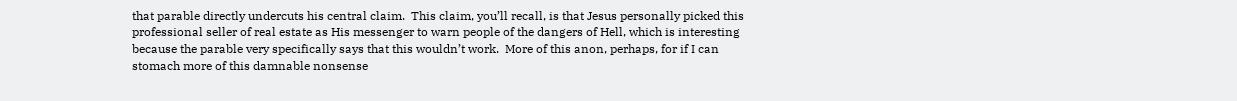that parable directly undercuts his central claim.  This claim, you’ll recall, is that Jesus personally picked this professional seller of real estate as His messenger to warn people of the dangers of Hell, which is interesting because the parable very specifically says that this wouldn’t work.  More of this anon, perhaps, for if I can stomach more of this damnable nonsense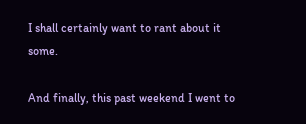I shall certainly want to rant about it some.

And finally, this past weekend I went to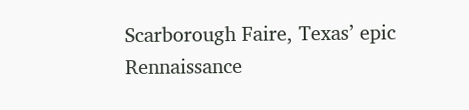Scarborough Faire, Texas’ epic Rennaissance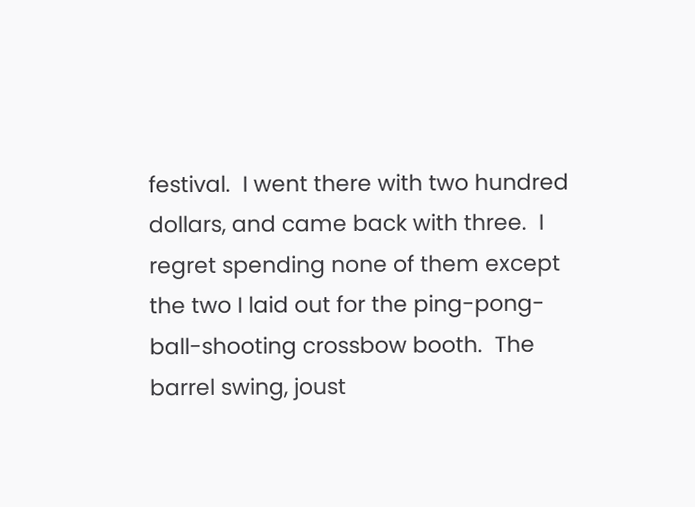festival.  I went there with two hundred dollars, and came back with three.  I regret spending none of them except the two I laid out for the ping-pong-ball-shooting crossbow booth.  The barrel swing, joust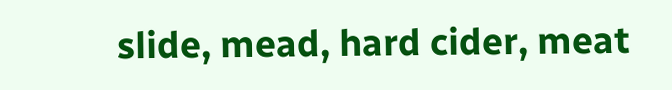slide, mead, hard cider, meat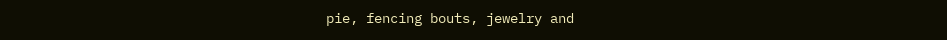pie, fencing bouts, jewelry and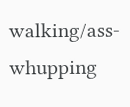walking/ass-whupping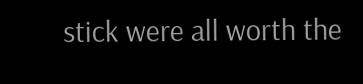stick were all worth the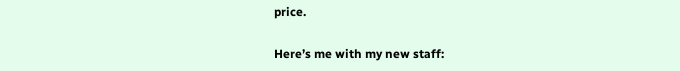price.

Here’s me with my new staff: